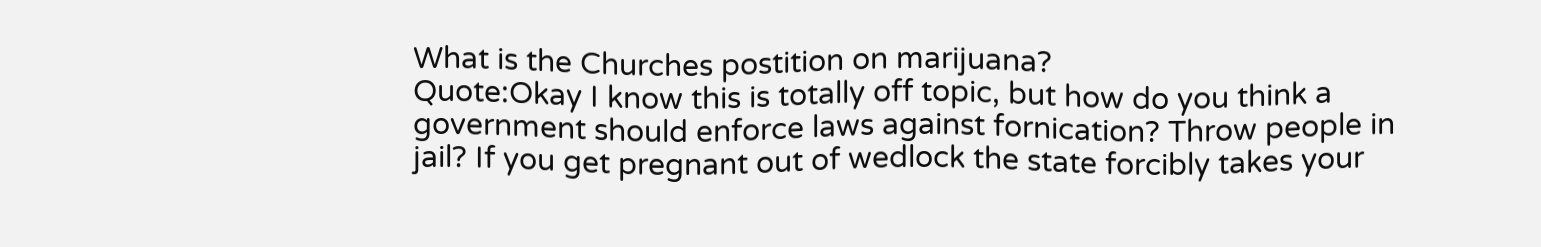What is the Churches postition on marijuana?
Quote:Okay I know this is totally off topic, but how do you think a government should enforce laws against fornication? Throw people in jail? If you get pregnant out of wedlock the state forcibly takes your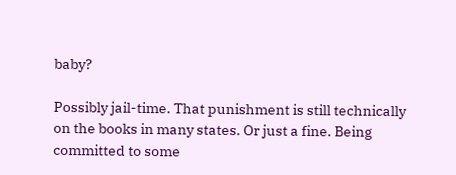baby?

Possibly jail-time. That punishment is still technically on the books in many states. Or just a fine. Being committed to some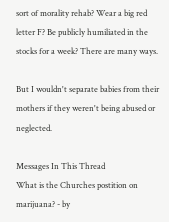sort of morality rehab? Wear a big red letter F? Be publicly humiliated in the stocks for a week? There are many ways.

But I wouldn't separate babies from their mothers if they weren't being abused or neglected.

Messages In This Thread
What is the Churches postition on marijuana? - by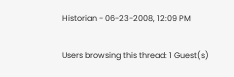Historian - 06-23-2008, 12:09 PM

Users browsing this thread: 1 Guest(s)